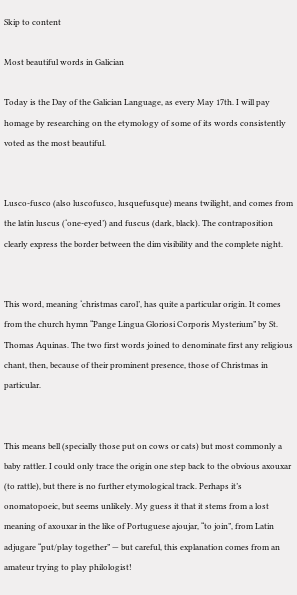Skip to content

Most beautiful words in Galician

Today is the Day of the Galician Language, as every May 17th. I will pay homage by researching on the etymology of some of its words consistently voted as the most beautiful.


Lusco-fusco (also luscofusco, lusquefusque) means twilight, and comes from the latin luscus (‘one-eyed’) and fuscus (dark, black). The contraposition clearly express the border between the dim visibility and the complete night.


This word, meaning ‘christmas carol’, has quite a particular origin. It comes from the church hymn “Pange Lingua Gloriosi Corporis Mysterium” by St. Thomas Aquinas. The two first words joined to denominate first any religious chant, then, because of their prominent presence, those of Christmas in particular.


This means bell (specially those put on cows or cats) but most commonly a baby rattler. I could only trace the origin one step back to the obvious axouxar (to rattle), but there is no further etymological track. Perhaps it’s onomatopoeic, but seems unlikely. My guess it that it stems from a lost meaning of axouxar in the like of Portuguese ajoujar, “to join”, from Latin adjugare “put/play together” — but careful, this explanation comes from an amateur trying to play philologist!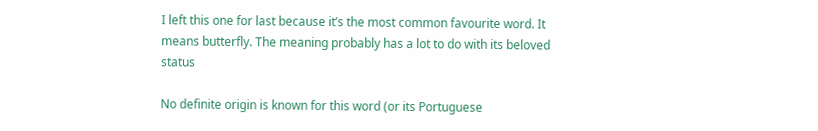I left this one for last because it’s the most common favourite word. It means butterfly. The meaning probably has a lot to do with its beloved status

No definite origin is known for this word (or its Portuguese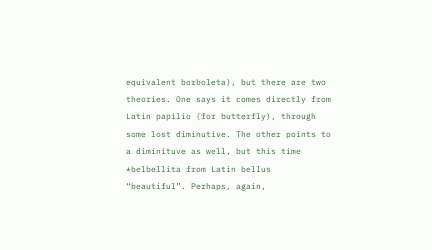equivalent borboleta), but there are two theories. One says it comes directly from Latin papilio (for butterfly), through some lost diminutive. The other points to a diminituve as well, but this time *belbellita from Latin bellus “beautiful”. Perhaps, again,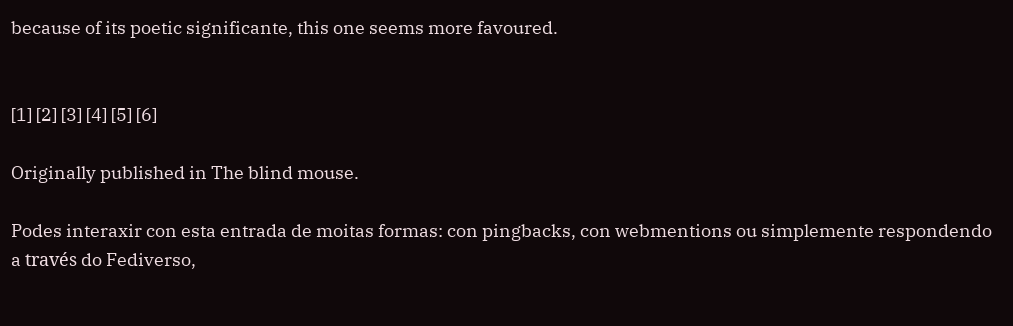because of its poetic significante, this one seems more favoured.


[1] [2] [3] [4] [5] [6]

Originally published in The blind mouse.

Podes interaxir con esta entrada de moitas formas: con pingbacks, con webmentions ou simplemente respondendo a través do Fediverso,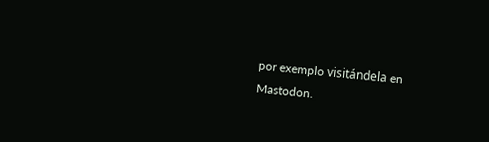por exemplo visitándela en Mastodon.